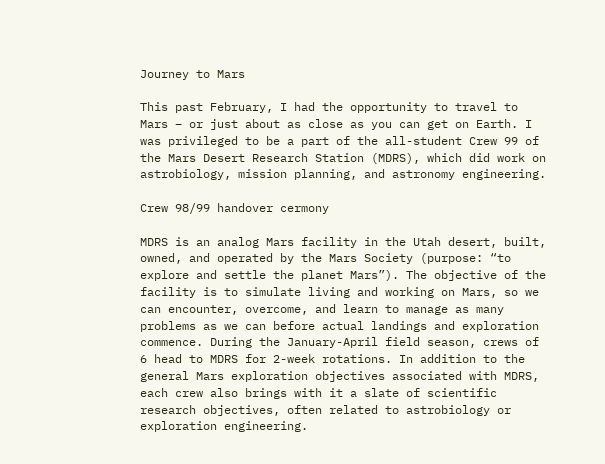Journey to Mars

This past February, I had the opportunity to travel to Mars – or just about as close as you can get on Earth. I was privileged to be a part of the all-student Crew 99 of the Mars Desert Research Station (MDRS), which did work on astrobiology, mission planning, and astronomy engineering.

Crew 98/99 handover cermony

MDRS is an analog Mars facility in the Utah desert, built, owned, and operated by the Mars Society (purpose: “to explore and settle the planet Mars”). The objective of the facility is to simulate living and working on Mars, so we can encounter, overcome, and learn to manage as many problems as we can before actual landings and exploration commence. During the January-April field season, crews of 6 head to MDRS for 2-week rotations. In addition to the general Mars exploration objectives associated with MDRS, each crew also brings with it a slate of scientific research objectives, often related to astrobiology or exploration engineering.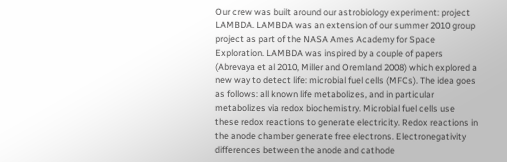Our crew was built around our astrobiology experiment: project LAMBDA. LAMBDA was an extension of our summer 2010 group project as part of the NASA Ames Academy for Space Exploration. LAMBDA was inspired by a couple of papers (Abrevaya et al 2010, Miller and Oremland 2008) which explored a new way to detect life: microbial fuel cells (MFCs). The idea goes as follows: all known life metabolizes, and in particular metabolizes via redox biochemistry. Microbial fuel cells use these redox reactions to generate electricity. Redox reactions in the anode chamber generate free electrons. Electronegativity differences between the anode and cathode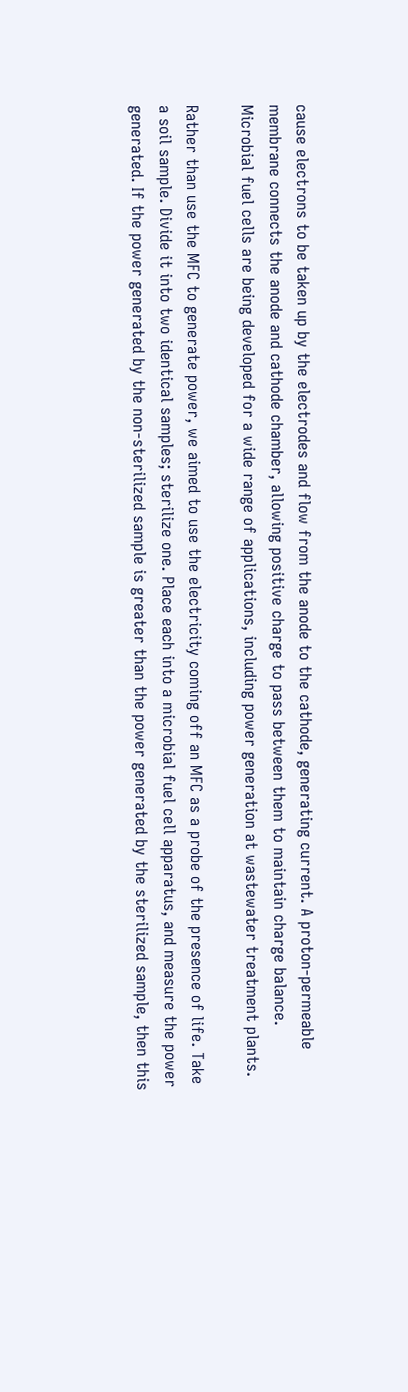cause electrons to be taken up by the electrodes and flow from the anode to the cathode, generating current. A proton-permeable membrane connects the anode and cathode chamber, allowing positive charge to pass between them to maintain charge balance. Microbial fuel cells are being developed for a wide range of applications, including power generation at wastewater treatment plants.

Rather than use the MFC to generate power, we aimed to use the electricity coming off an MFC as a probe of the presence of life. Take a soil sample. Divide it into two identical samples; sterilize one. Place each into a microbial fuel cell apparatus, and measure the power generated. If the power generated by the non-sterilized sample is greater than the power generated by the sterilized sample, then this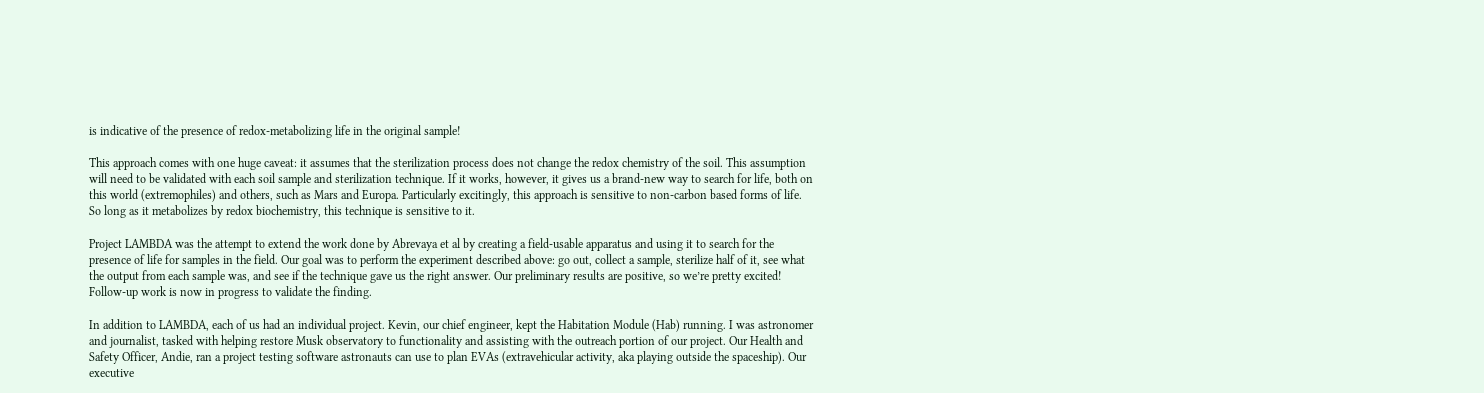is indicative of the presence of redox-metabolizing life in the original sample!

This approach comes with one huge caveat: it assumes that the sterilization process does not change the redox chemistry of the soil. This assumption will need to be validated with each soil sample and sterilization technique. If it works, however, it gives us a brand-new way to search for life, both on this world (extremophiles) and others, such as Mars and Europa. Particularly excitingly, this approach is sensitive to non-carbon based forms of life. So long as it metabolizes by redox biochemistry, this technique is sensitive to it.

Project LAMBDA was the attempt to extend the work done by Abrevaya et al by creating a field-usable apparatus and using it to search for the presence of life for samples in the field. Our goal was to perform the experiment described above: go out, collect a sample, sterilize half of it, see what the output from each sample was, and see if the technique gave us the right answer. Our preliminary results are positive, so we’re pretty excited! Follow-up work is now in progress to validate the finding.

In addition to LAMBDA, each of us had an individual project. Kevin, our chief engineer, kept the Habitation Module (Hab) running. I was astronomer and journalist, tasked with helping restore Musk observatory to functionality and assisting with the outreach portion of our project. Our Health and Safety Officer, Andie, ran a project testing software astronauts can use to plan EVAs (extravehicular activity, aka playing outside the spaceship). Our executive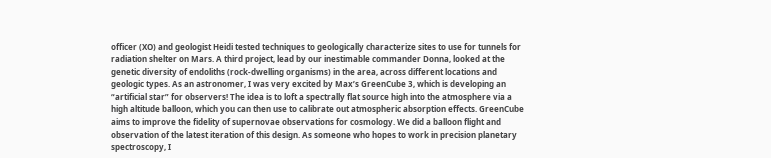officer (XO) and geologist Heidi tested techniques to geologically characterize sites to use for tunnels for radiation shelter on Mars. A third project, lead by our inestimable commander Donna, looked at the genetic diversity of endoliths (rock-dwelling organisms) in the area, across different locations and geologic types. As an astronomer, I was very excited by Max’s GreenCube 3, which is developing an “artificial star” for observers! The idea is to loft a spectrally flat source high into the atmosphere via a high altitude balloon, which you can then use to calibrate out atmospheric absorption effects. GreenCube aims to improve the fidelity of supernovae observations for cosmology. We did a balloon flight and observation of the latest iteration of this design. As someone who hopes to work in precision planetary spectroscopy, I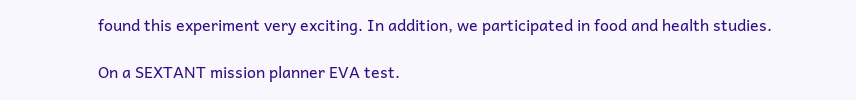found this experiment very exciting. In addition, we participated in food and health studies.

On a SEXTANT mission planner EVA test.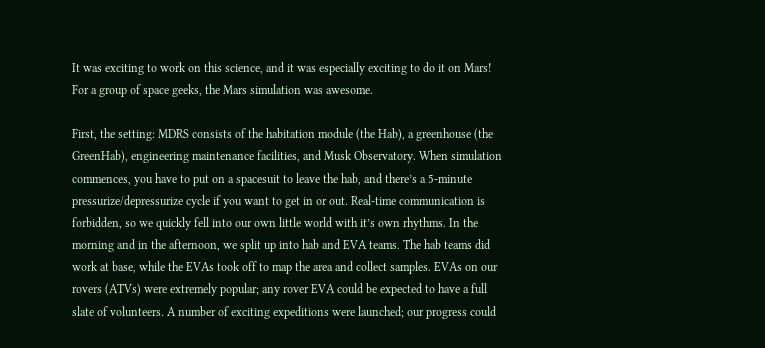It was exciting to work on this science, and it was especially exciting to do it on Mars! For a group of space geeks, the Mars simulation was awesome.

First, the setting: MDRS consists of the habitation module (the Hab), a greenhouse (the GreenHab), engineering maintenance facilities, and Musk Observatory. When simulation commences, you have to put on a spacesuit to leave the hab, and there’s a 5-minute pressurize/depressurize cycle if you want to get in or out. Real-time communication is forbidden, so we quickly fell into our own little world with it’s own rhythms. In the morning and in the afternoon, we split up into hab and EVA teams. The hab teams did work at base, while the EVAs took off to map the area and collect samples. EVAs on our rovers (ATVs) were extremely popular; any rover EVA could be expected to have a full slate of volunteers. A number of exciting expeditions were launched; our progress could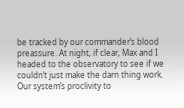be tracked by our commander’s blood preassure. At night, if clear, Max and I headed to the observatory to see if we couldn’t just make the darn thing work. Our system’s proclivity to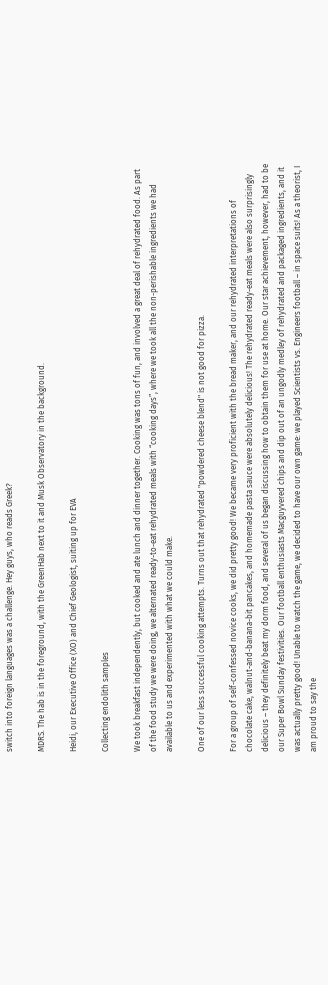switch into foreign languages was a challenge. Hey guys, who reads Greek?

MDRS. The hab is in the foreground, with the GreenHab next to it and Musk Observatory in the background.

Heidi, our Executive Office (XO) and Chief Geologist, suiting up for EVA

Collecting endolith samples

We took breakfast independently, but cooked and ate lunch and dinner together. Cooking was tons of fun, and involved a great deal of rehydrated food. As part of the food study we were doing, we alternated ready-to-eat rehydrated meals with “cooking days”, where we took all the non-perishable ingredients we had available to us and experimented with what we could make.

One of our less successful cooking attempts. Turns out that rehydrated "powdered cheese blend" is not good for pizza.

For a group of self-confessed novice cooks, we did pretty good! We became very proficient with the bread maker, and our rehydrated interpretations of chocolate cake, walnut-and-banana-bit pancakes, and homemade pasta sauce were absolutely delicious! The rehydrated ready-eat meals were also surprisingly delicious – they definitely beat my dorm food, and several of us began discussing how to obtain them for use at home. Our star achievement, however, had to be our Super Bowl Sunday festivities. Our football enthusiasts Macguyvered chips and dip out of an ungodly medley of rehydrated and packaged ingredients, and it was actually pretty good! Unable to watch the game, we decided to have our own game: we played Scientists vs. Engineers football – in space suits! As a theorist, I am proud to say the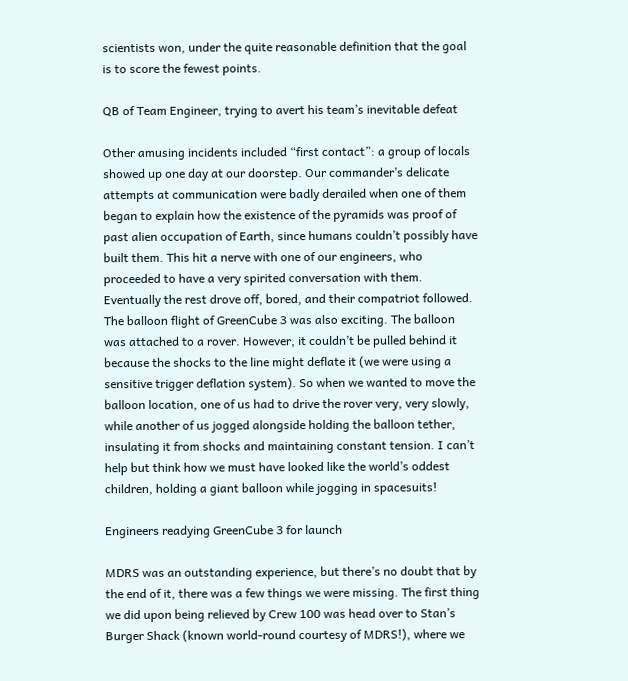scientists won, under the quite reasonable definition that the goal is to score the fewest points.

QB of Team Engineer, trying to avert his team’s inevitable defeat

Other amusing incidents included “first contact”: a group of locals showed up one day at our doorstep. Our commander’s delicate attempts at communication were badly derailed when one of them began to explain how the existence of the pyramids was proof of past alien occupation of Earth, since humans couldn’t possibly have built them. This hit a nerve with one of our engineers, who proceeded to have a very spirited conversation with them. Eventually the rest drove off, bored, and their compatriot followed. The balloon flight of GreenCube 3 was also exciting. The balloon was attached to a rover. However, it couldn’t be pulled behind it because the shocks to the line might deflate it (we were using a sensitive trigger deflation system). So when we wanted to move the balloon location, one of us had to drive the rover very, very slowly, while another of us jogged alongside holding the balloon tether, insulating it from shocks and maintaining constant tension. I can’t help but think how we must have looked like the world’s oddest children, holding a giant balloon while jogging in spacesuits!

Engineers readying GreenCube 3 for launch

MDRS was an outstanding experience, but there’s no doubt that by the end of it, there was a few things we were missing. The first thing we did upon being relieved by Crew 100 was head over to Stan’s Burger Shack (known world-round courtesy of MDRS!), where we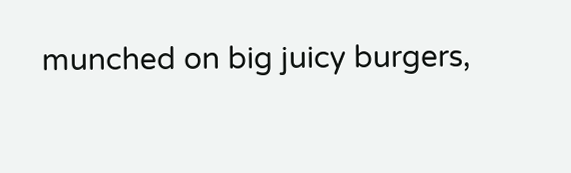munched on big juicy burgers,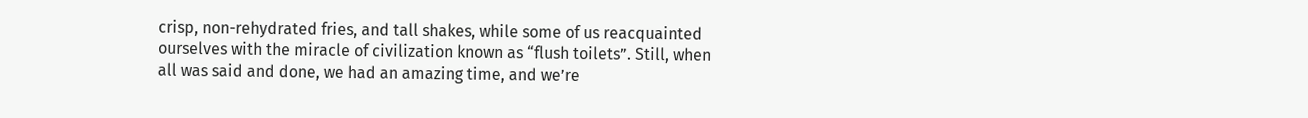crisp, non-rehydrated fries, and tall shakes, while some of us reacquainted ourselves with the miracle of civilization known as “flush toilets”. Still, when all was said and done, we had an amazing time, and we’re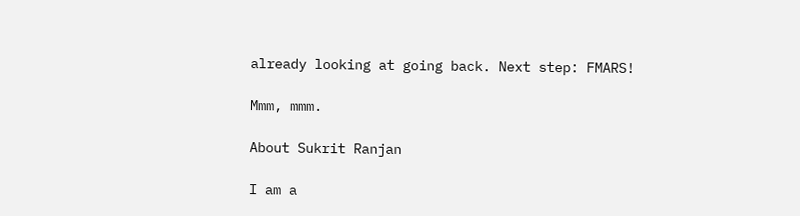already looking at going back. Next step: FMARS!

Mmm, mmm.

About Sukrit Ranjan

I am a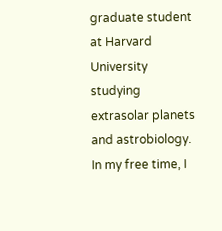graduate student at Harvard University studying extrasolar planets and astrobiology. In my free time, I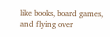like books, board games, and flying over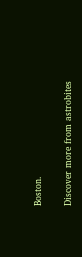Boston.

Discover more from astrobites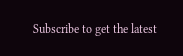Subscribe to get the latest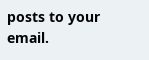posts to your email.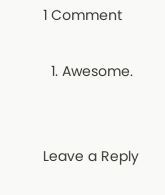1 Comment

  1. Awesome.


Leave a Reply